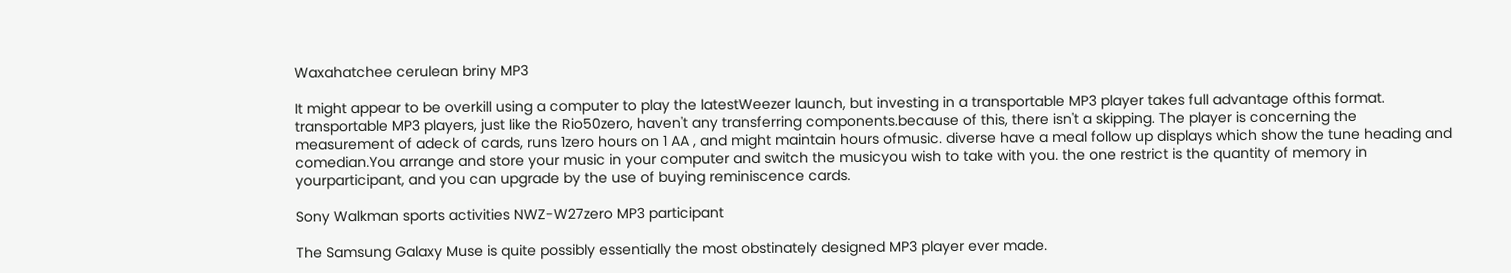Waxahatchee cerulean briny MP3

It might appear to be overkill using a computer to play the latestWeezer launch, but investing in a transportable MP3 player takes full advantage ofthis format. transportable MP3 players, just like the Rio50zero, haven't any transferring components.because of this, there isn't a skipping. The player is concerning the measurement of adeck of cards, runs 1zero hours on 1 AA , and might maintain hours ofmusic. diverse have a meal follow up displays which show the tune heading and comedian.You arrange and store your music in your computer and switch the musicyou wish to take with you. the one restrict is the quantity of memory in yourparticipant, and you can upgrade by the use of buying reminiscence cards.

Sony Walkman sports activities NWZ-W27zero MP3 participant

The Samsung Galaxy Muse is quite possibly essentially the most obstinately designed MP3 player ever made.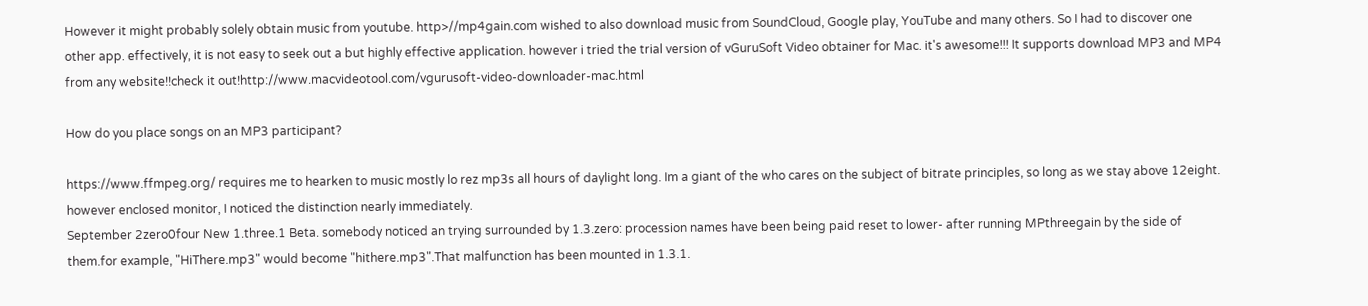However it might probably solely obtain music from youtube. http>//mp4gain.com wished to also download music from SoundCloud, Google play, YouTube and many others. So I had to discover one other app. effectively, it is not easy to seek out a but highly effective application. however i tried the trial version of vGuruSoft Video obtainer for Mac. it's awesome!!! It supports download MP3 and MP4 from any website!!check it out!http://www.macvideotool.com/vgurusoft-video-downloader-mac.html

How do you place songs on an MP3 participant?

https://www.ffmpeg.org/ requires me to hearken to music mostly lo rez mp3s all hours of daylight long. Im a giant of the who cares on the subject of bitrate principles, so long as we stay above 12eight. however enclosed monitor, I noticed the distinction nearly immediately.
September 2zero0four New 1.three.1 Beta. somebody noticed an trying surrounded by 1.3.zero: procession names have been being paid reset to lower- after running MPthreegain by the side of them.for example, "HiThere.mp3" would become "hithere.mp3".That malfunction has been mounted in 1.3.1.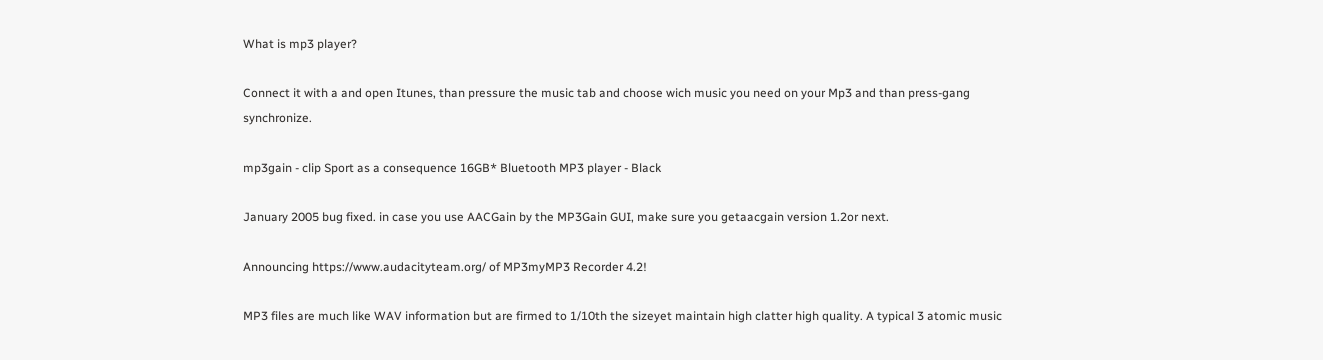What is mp3 player?

Connect it with a and open Itunes, than pressure the music tab and choose wich music you need on your Mp3 and than press-gang synchronize.

mp3gain - clip Sport as a consequence 16GB* Bluetooth MP3 player - Black

January 2005 bug fixed. in case you use AACGain by the MP3Gain GUI, make sure you getaacgain version 1.2or next.

Announcing https://www.audacityteam.org/ of MP3myMP3 Recorder 4.2!

MP3 files are much like WAV information but are firmed to 1/10th the sizeyet maintain high clatter high quality. A typical 3 atomic music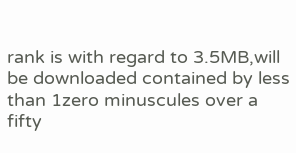rank is with regard to 3.5MB,will be downloaded contained by less than 1zero minuscules over a fifty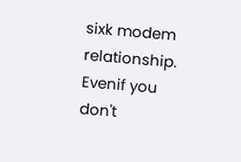sixk modem relationship. Evenif you don't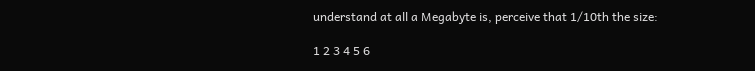understand at all a Megabyte is, perceive that 1/10th the size:

1 2 3 4 5 6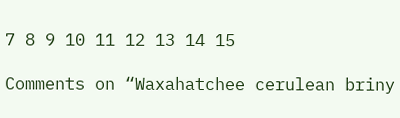7 8 9 10 11 12 13 14 15

Comments on “Waxahatchee cerulean briny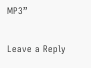MP3”

Leave a Reply